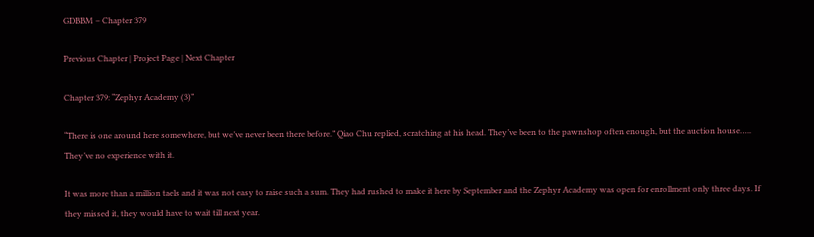GDBBM – Chapter 379

Previous Chapter | Project Page | Next Chapter

Chapter 379: “Zephyr Academy (3)”

“There is one around here somewhere, but we’ve never been there before.” Qiao Chu replied, scratching at his head. They’ve been to the pawnshop often enough, but the auction house….. They’ve no experience with it.

It was more than a million taels and it was not easy to raise such a sum. They had rushed to make it here by September and the Zephyr Academy was open for enrollment only three days. If they missed it, they would have to wait till next year.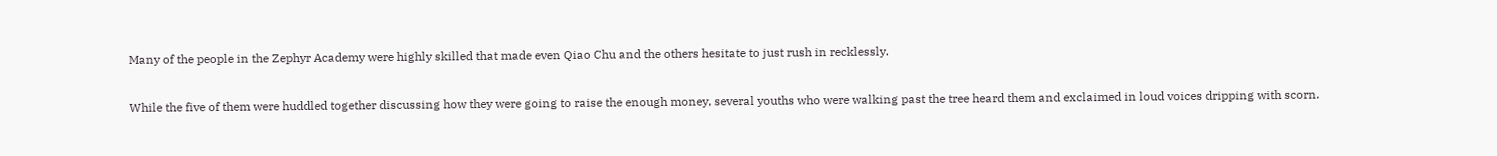Many of the people in the Zephyr Academy were highly skilled that made even Qiao Chu and the others hesitate to just rush in recklessly.

While the five of them were huddled together discussing how they were going to raise the enough money, several youths who were walking past the tree heard them and exclaimed in loud voices dripping with scorn.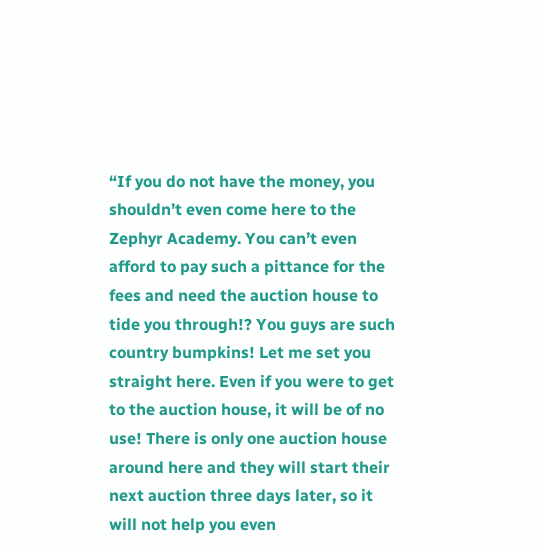“If you do not have the money, you shouldn’t even come here to the Zephyr Academy. You can’t even afford to pay such a pittance for the fees and need the auction house to tide you through!? You guys are such country bumpkins! Let me set you straight here. Even if you were to get to the auction house, it will be of no use! There is only one auction house around here and they will start their next auction three days later, so it will not help you even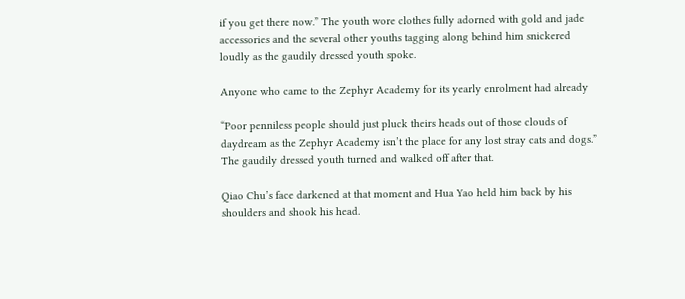if you get there now.” The youth wore clothes fully adorned with gold and jade accessories and the several other youths tagging along behind him snickered loudly as the gaudily dressed youth spoke.

Anyone who came to the Zephyr Academy for its yearly enrolment had already

“Poor penniless people should just pluck theirs heads out of those clouds of daydream as the Zephyr Academy isn’t the place for any lost stray cats and dogs.” The gaudily dressed youth turned and walked off after that.

Qiao Chu’s face darkened at that moment and Hua Yao held him back by his shoulders and shook his head.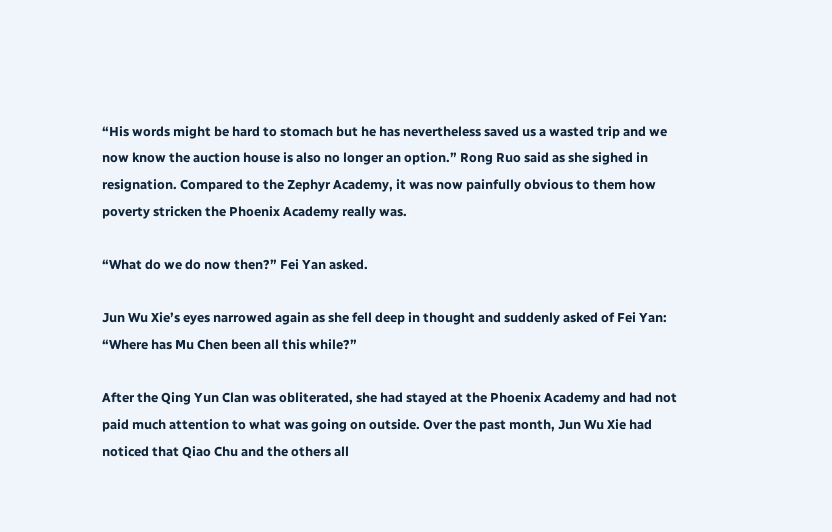“His words might be hard to stomach but he has nevertheless saved us a wasted trip and we now know the auction house is also no longer an option.” Rong Ruo said as she sighed in resignation. Compared to the Zephyr Academy, it was now painfully obvious to them how poverty stricken the Phoenix Academy really was.

“What do we do now then?” Fei Yan asked.

Jun Wu Xie’s eyes narrowed again as she fell deep in thought and suddenly asked of Fei Yan: “Where has Mu Chen been all this while?”

After the Qing Yun Clan was obliterated, she had stayed at the Phoenix Academy and had not paid much attention to what was going on outside. Over the past month, Jun Wu Xie had noticed that Qiao Chu and the others all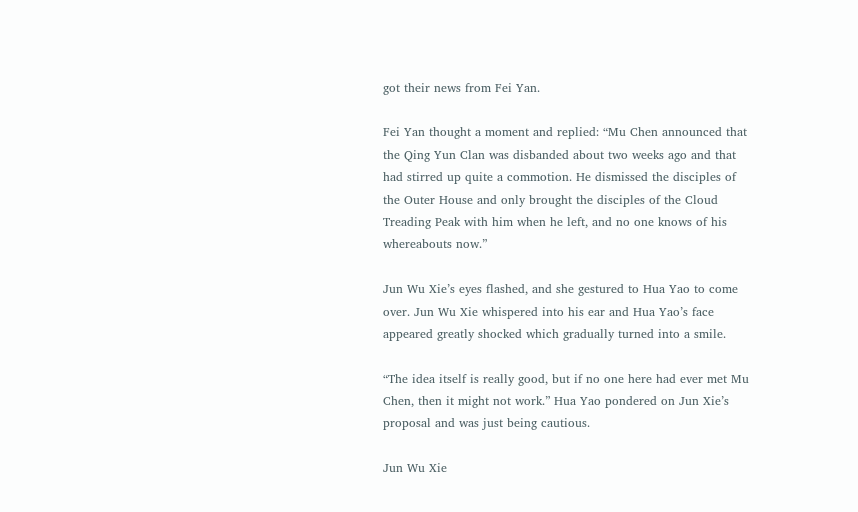got their news from Fei Yan.

Fei Yan thought a moment and replied: “Mu Chen announced that the Qing Yun Clan was disbanded about two weeks ago and that had stirred up quite a commotion. He dismissed the disciples of the Outer House and only brought the disciples of the Cloud Treading Peak with him when he left, and no one knows of his whereabouts now.”

Jun Wu Xie’s eyes flashed, and she gestured to Hua Yao to come over. Jun Wu Xie whispered into his ear and Hua Yao’s face appeared greatly shocked which gradually turned into a smile.

“The idea itself is really good, but if no one here had ever met Mu Chen, then it might not work.” Hua Yao pondered on Jun Xie’s proposal and was just being cautious.

Jun Wu Xie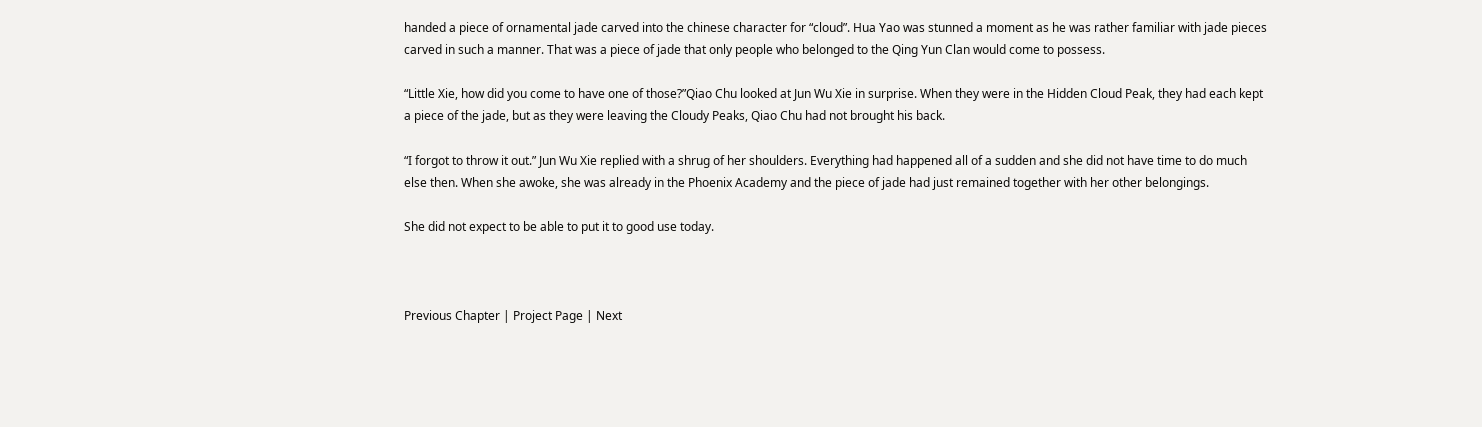handed a piece of ornamental jade carved into the chinese character for “cloud”. Hua Yao was stunned a moment as he was rather familiar with jade pieces carved in such a manner. That was a piece of jade that only people who belonged to the Qing Yun Clan would come to possess.

“Little Xie, how did you come to have one of those?”Qiao Chu looked at Jun Wu Xie in surprise. When they were in the Hidden Cloud Peak, they had each kept a piece of the jade, but as they were leaving the Cloudy Peaks, Qiao Chu had not brought his back.

“I forgot to throw it out.” Jun Wu Xie replied with a shrug of her shoulders. Everything had happened all of a sudden and she did not have time to do much else then. When she awoke, she was already in the Phoenix Academy and the piece of jade had just remained together with her other belongings.

She did not expect to be able to put it to good use today.



Previous Chapter | Project Page | Next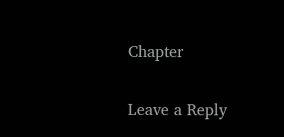Chapter

Leave a Reply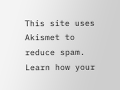This site uses Akismet to reduce spam. Learn how your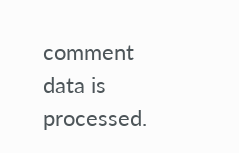comment data is processed.